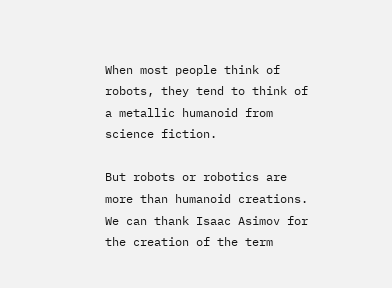When most people think of robots, they tend to think of a metallic humanoid from science fiction.

But robots or robotics are more than humanoid creations. We can thank Isaac Asimov for the creation of the term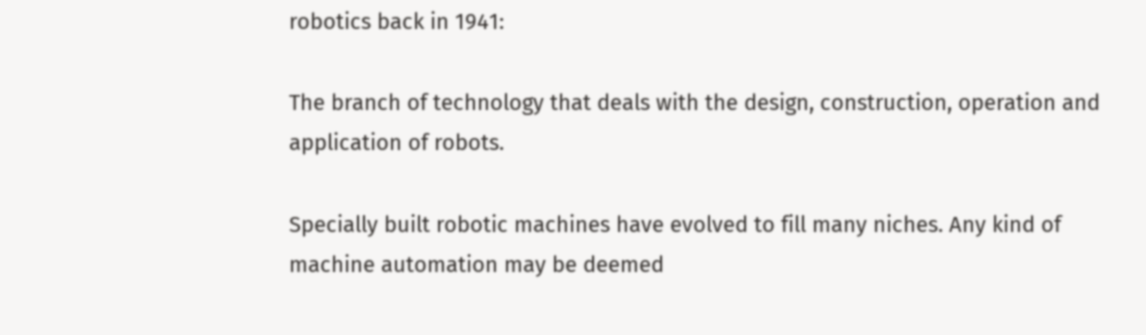robotics back in 1941:

The branch of technology that deals with the design, construction, operation and application of robots.

Specially built robotic machines have evolved to fill many niches. Any kind of machine automation may be deemed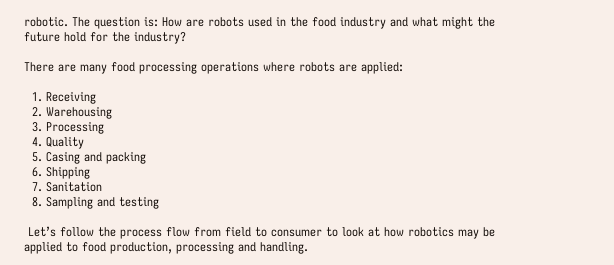robotic. The question is: How are robots used in the food industry and what might the future hold for the industry?

There are many food processing operations where robots are applied:

  1. Receiving
  2. Warehousing
  3. Processing
  4. Quality
  5. Casing and packing
  6. Shipping
  7. Sanitation
  8. Sampling and testing

 Let’s follow the process flow from field to consumer to look at how robotics may be applied to food production, processing and handling.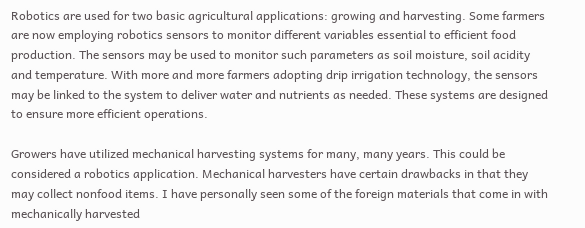Robotics are used for two basic agricultural applications: growing and harvesting. Some farmers are now employing robotics sensors to monitor different variables essential to efficient food production. The sensors may be used to monitor such parameters as soil moisture, soil acidity and temperature. With more and more farmers adopting drip irrigation technology, the sensors may be linked to the system to deliver water and nutrients as needed. These systems are designed to ensure more efficient operations.

Growers have utilized mechanical harvesting systems for many, many years. This could be considered a robotics application. Mechanical harvesters have certain drawbacks in that they may collect nonfood items. I have personally seen some of the foreign materials that come in with mechanically harvested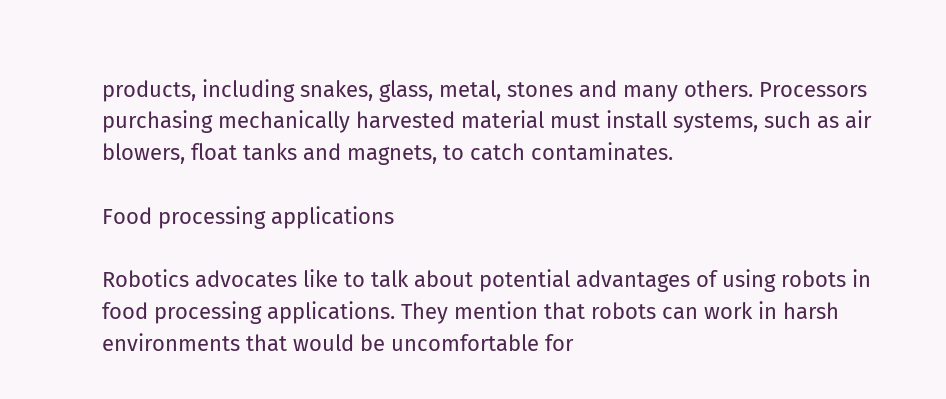products, including snakes, glass, metal, stones and many others. Processors purchasing mechanically harvested material must install systems, such as air blowers, float tanks and magnets, to catch contaminates.

Food processing applications

Robotics advocates like to talk about potential advantages of using robots in food processing applications. They mention that robots can work in harsh environments that would be uncomfortable for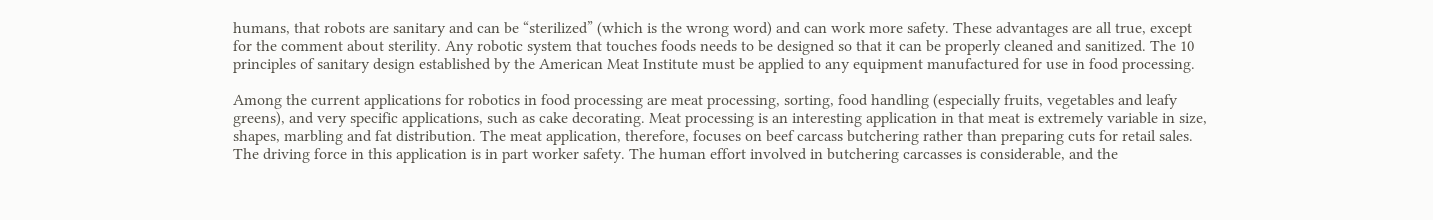humans, that robots are sanitary and can be “sterilized” (which is the wrong word) and can work more safety. These advantages are all true, except for the comment about sterility. Any robotic system that touches foods needs to be designed so that it can be properly cleaned and sanitized. The 10 principles of sanitary design established by the American Meat Institute must be applied to any equipment manufactured for use in food processing.

Among the current applications for robotics in food processing are meat processing, sorting, food handling (especially fruits, vegetables and leafy greens), and very specific applications, such as cake decorating. Meat processing is an interesting application in that meat is extremely variable in size, shapes, marbling and fat distribution. The meat application, therefore, focuses on beef carcass butchering rather than preparing cuts for retail sales. The driving force in this application is in part worker safety. The human effort involved in butchering carcasses is considerable, and the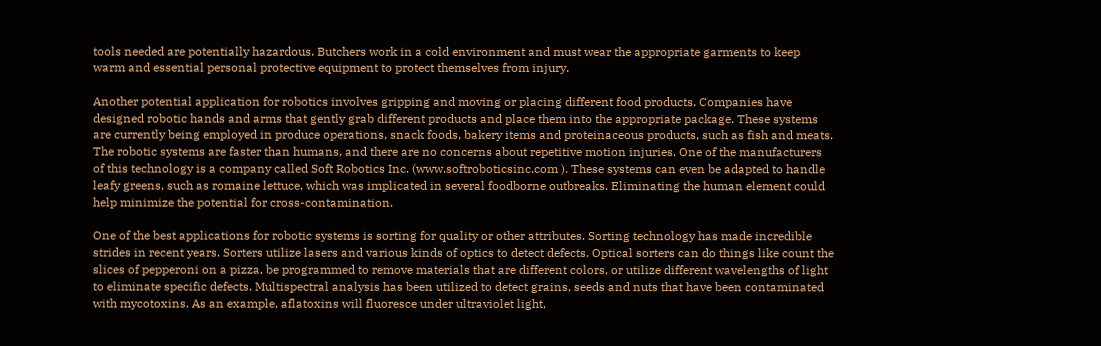tools needed are potentially hazardous. Butchers work in a cold environment and must wear the appropriate garments to keep warm and essential personal protective equipment to protect themselves from injury.

Another potential application for robotics involves gripping and moving or placing different food products. Companies have designed robotic hands and arms that gently grab different products and place them into the appropriate package. These systems are currently being employed in produce operations, snack foods, bakery items and proteinaceous products, such as fish and meats. The robotic systems are faster than humans, and there are no concerns about repetitive motion injuries. One of the manufacturers of this technology is a company called Soft Robotics Inc. (www.softroboticsinc.com ). These systems can even be adapted to handle leafy greens, such as romaine lettuce, which was implicated in several foodborne outbreaks. Eliminating the human element could help minimize the potential for cross-contamination.

One of the best applications for robotic systems is sorting for quality or other attributes. Sorting technology has made incredible strides in recent years. Sorters utilize lasers and various kinds of optics to detect defects. Optical sorters can do things like count the slices of pepperoni on a pizza, be programmed to remove materials that are different colors, or utilize different wavelengths of light to eliminate specific defects. Multispectral analysis has been utilized to detect grains, seeds and nuts that have been contaminated with mycotoxins. As an example, aflatoxins will fluoresce under ultraviolet light,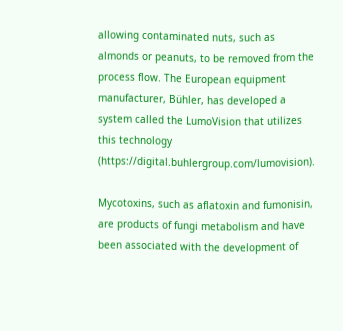allowing contaminated nuts, such as almonds or peanuts, to be removed from the process flow. The European equipment manufacturer, Bühler, has developed a system called the LumoVision that utilizes this technology (https://digital.buhlergroup.com/lumovision).

Mycotoxins, such as aflatoxin and fumonisin, are products of fungi metabolism and have been associated with the development of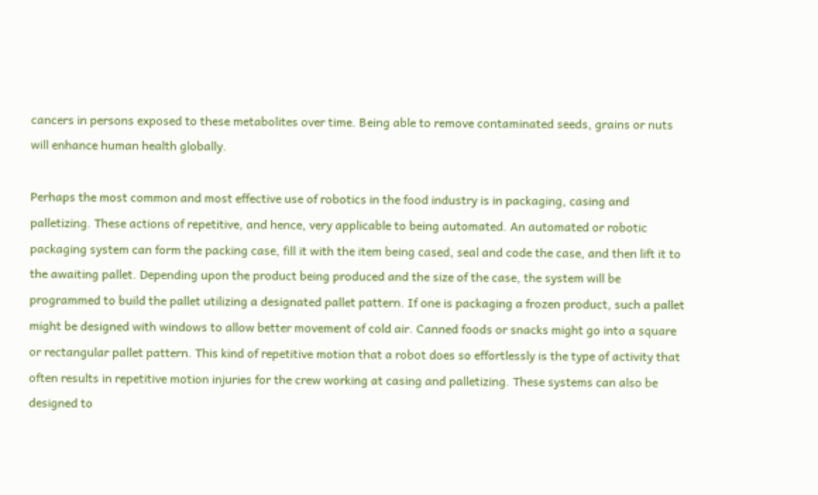cancers in persons exposed to these metabolites over time. Being able to remove contaminated seeds, grains or nuts will enhance human health globally.

Perhaps the most common and most effective use of robotics in the food industry is in packaging, casing and palletizing. These actions of repetitive, and hence, very applicable to being automated. An automated or robotic packaging system can form the packing case, fill it with the item being cased, seal and code the case, and then lift it to the awaiting pallet. Depending upon the product being produced and the size of the case, the system will be programmed to build the pallet utilizing a designated pallet pattern. If one is packaging a frozen product, such a pallet might be designed with windows to allow better movement of cold air. Canned foods or snacks might go into a square or rectangular pallet pattern. This kind of repetitive motion that a robot does so effortlessly is the type of activity that often results in repetitive motion injuries for the crew working at casing and palletizing. These systems can also be designed to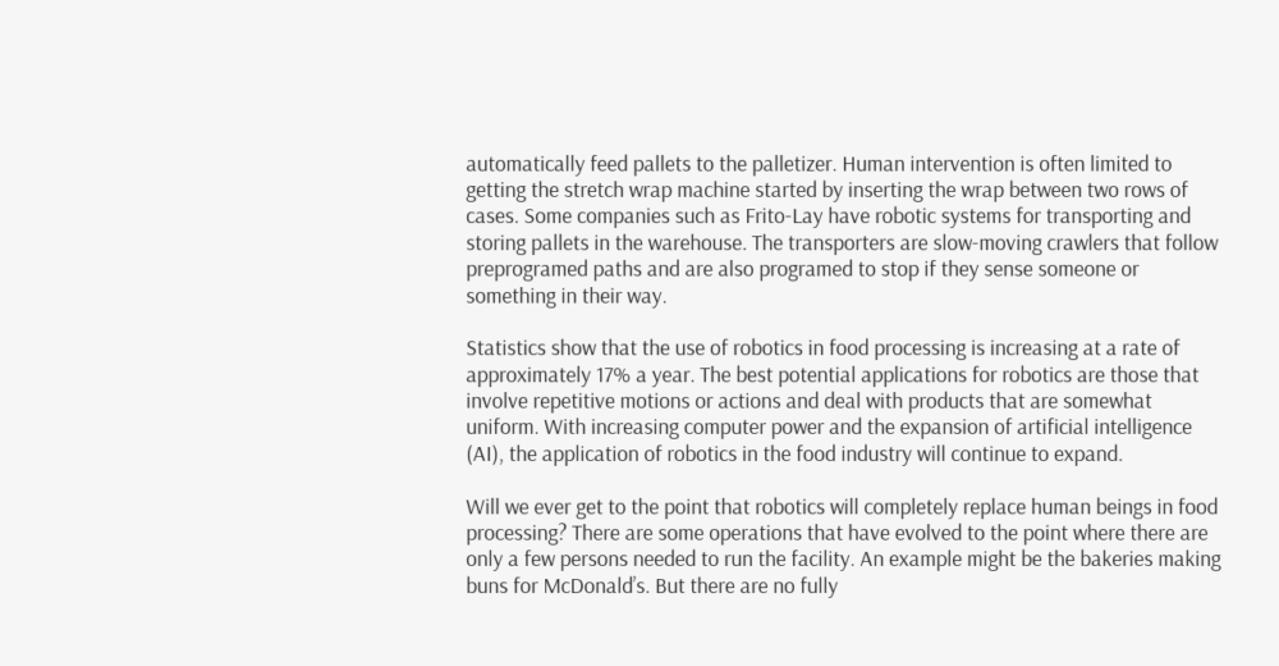automatically feed pallets to the palletizer. Human intervention is often limited to getting the stretch wrap machine started by inserting the wrap between two rows of cases. Some companies such as Frito-Lay have robotic systems for transporting and storing pallets in the warehouse. The transporters are slow-moving crawlers that follow preprogramed paths and are also programed to stop if they sense someone or something in their way.

Statistics show that the use of robotics in food processing is increasing at a rate of approximately 17% a year. The best potential applications for robotics are those that involve repetitive motions or actions and deal with products that are somewhat uniform. With increasing computer power and the expansion of artificial intelligence (AI), the application of robotics in the food industry will continue to expand.

Will we ever get to the point that robotics will completely replace human beings in food processing? There are some operations that have evolved to the point where there are only a few persons needed to run the facility. An example might be the bakeries making buns for McDonald’s. But there are no fully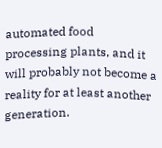automated food processing plants, and it will probably not become a reality for at least another generation.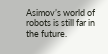Asimov’s world of robots is still far in the future.